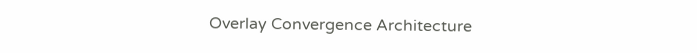Overlay Convergence Architecture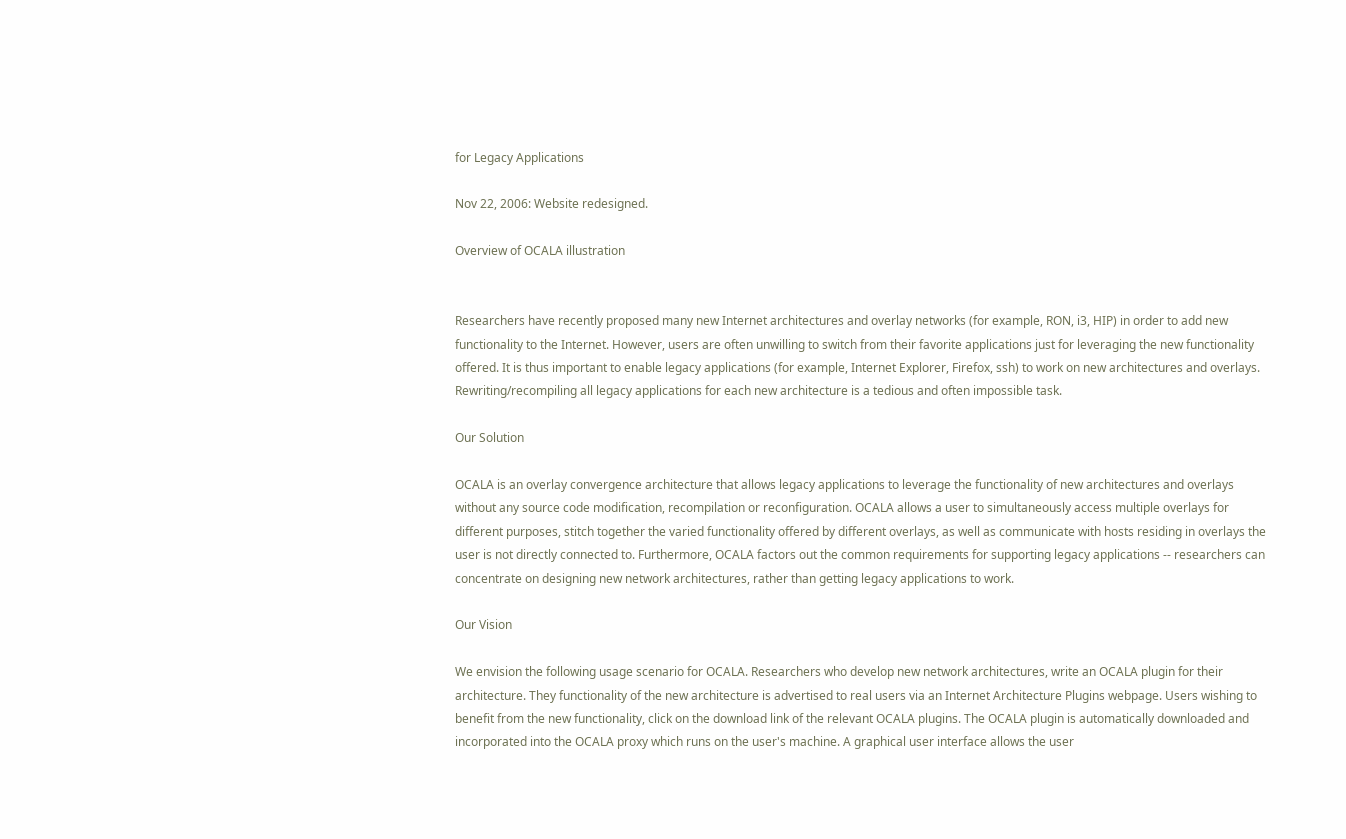for Legacy Applications

Nov 22, 2006: Website redesigned.

Overview of OCALA illustration


Researchers have recently proposed many new Internet architectures and overlay networks (for example, RON, i3, HIP) in order to add new functionality to the Internet. However, users are often unwilling to switch from their favorite applications just for leveraging the new functionality offered. It is thus important to enable legacy applications (for example, Internet Explorer, Firefox, ssh) to work on new architectures and overlays. Rewriting/recompiling all legacy applications for each new architecture is a tedious and often impossible task.

Our Solution

OCALA is an overlay convergence architecture that allows legacy applications to leverage the functionality of new architectures and overlays without any source code modification, recompilation or reconfiguration. OCALA allows a user to simultaneously access multiple overlays for different purposes, stitch together the varied functionality offered by different overlays, as well as communicate with hosts residing in overlays the user is not directly connected to. Furthermore, OCALA factors out the common requirements for supporting legacy applications -- researchers can concentrate on designing new network architectures, rather than getting legacy applications to work.

Our Vision

We envision the following usage scenario for OCALA. Researchers who develop new network architectures, write an OCALA plugin for their architecture. They functionality of the new architecture is advertised to real users via an Internet Architecture Plugins webpage. Users wishing to benefit from the new functionality, click on the download link of the relevant OCALA plugins. The OCALA plugin is automatically downloaded and incorporated into the OCALA proxy which runs on the user's machine. A graphical user interface allows the user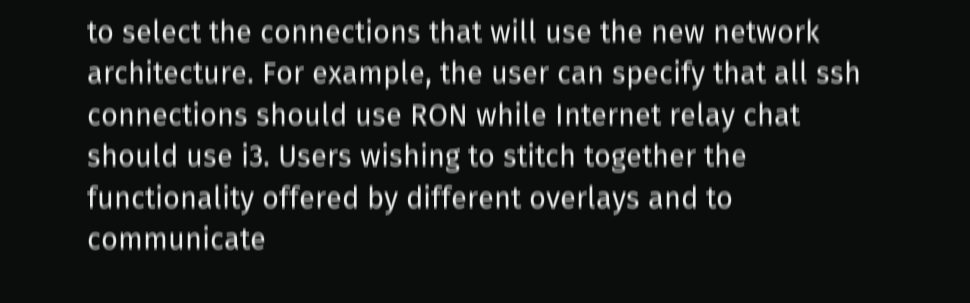to select the connections that will use the new network architecture. For example, the user can specify that all ssh connections should use RON while Internet relay chat should use i3. Users wishing to stitch together the functionality offered by different overlays and to communicate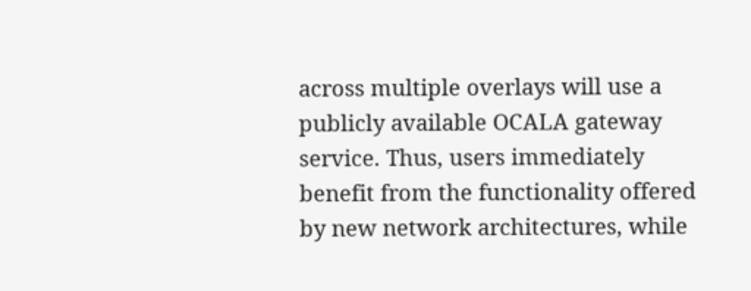across multiple overlays will use a publicly available OCALA gateway service. Thus, users immediately benefit from the functionality offered by new network architectures, while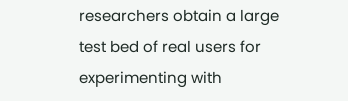researchers obtain a large test bed of real users for experimenting with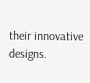their innovative designs.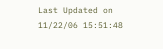Last Updated on 11/22/06 15:51:48